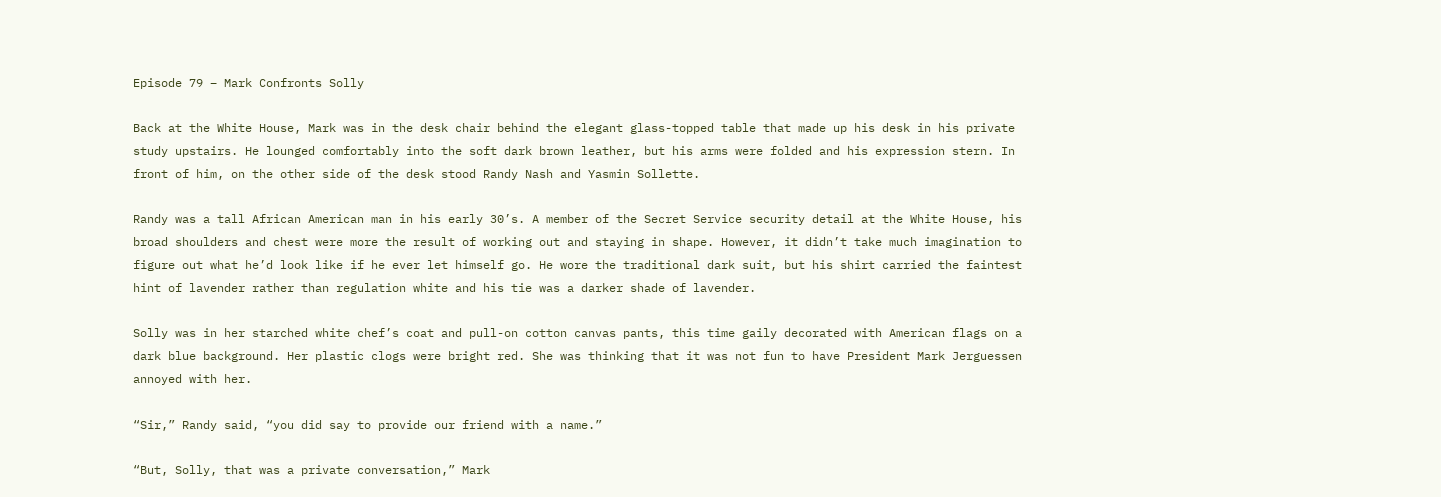Episode 79 – Mark Confronts Solly

Back at the White House, Mark was in the desk chair behind the elegant glass-topped table that made up his desk in his private study upstairs. He lounged comfortably into the soft dark brown leather, but his arms were folded and his expression stern. In front of him, on the other side of the desk stood Randy Nash and Yasmin Sollette.

Randy was a tall African American man in his early 30’s. A member of the Secret Service security detail at the White House, his broad shoulders and chest were more the result of working out and staying in shape. However, it didn’t take much imagination to figure out what he’d look like if he ever let himself go. He wore the traditional dark suit, but his shirt carried the faintest hint of lavender rather than regulation white and his tie was a darker shade of lavender.

Solly was in her starched white chef’s coat and pull-on cotton canvas pants, this time gaily decorated with American flags on a dark blue background. Her plastic clogs were bright red. She was thinking that it was not fun to have President Mark Jerguessen annoyed with her.

“Sir,” Randy said, “you did say to provide our friend with a name.”

“But, Solly, that was a private conversation,” Mark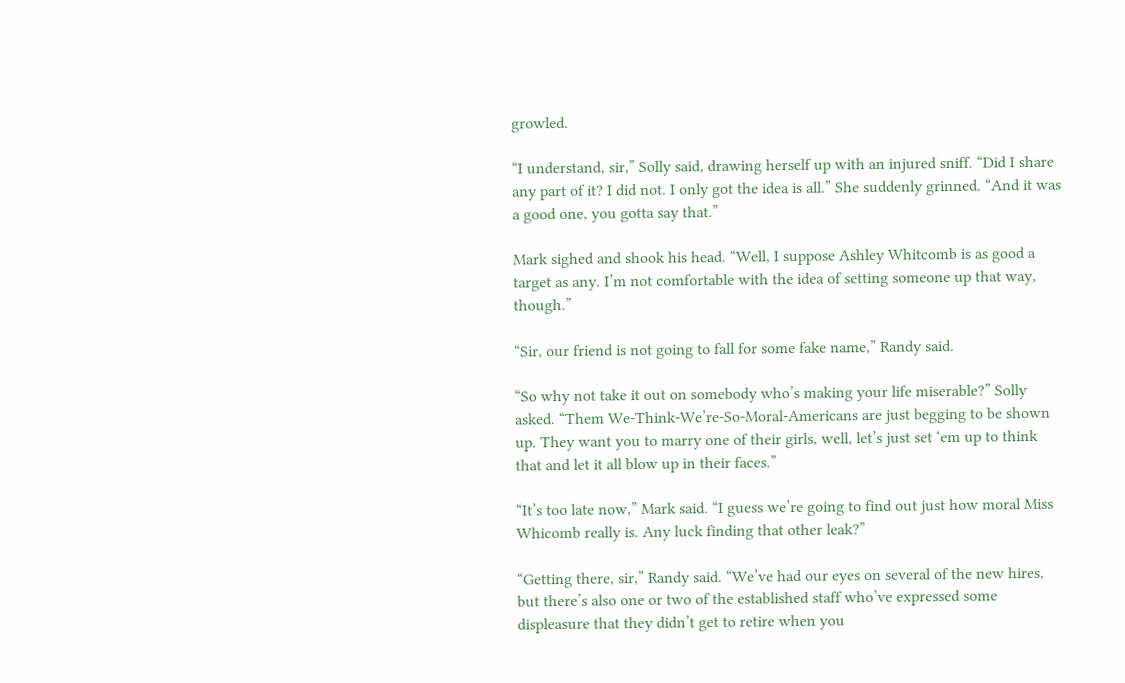growled.

“I understand, sir,” Solly said, drawing herself up with an injured sniff. “Did I share any part of it? I did not. I only got the idea is all.” She suddenly grinned. “And it was a good one, you gotta say that.”

Mark sighed and shook his head. “Well, I suppose Ashley Whitcomb is as good a target as any. I’m not comfortable with the idea of setting someone up that way, though.”

“Sir, our friend is not going to fall for some fake name,” Randy said.

“So why not take it out on somebody who’s making your life miserable?” Solly asked. “Them We-Think-We’re-So-Moral-Americans are just begging to be shown up. They want you to marry one of their girls, well, let’s just set ‘em up to think that and let it all blow up in their faces.”

“It’s too late now,” Mark said. “I guess we’re going to find out just how moral Miss Whicomb really is. Any luck finding that other leak?”

“Getting there, sir,” Randy said. “We’ve had our eyes on several of the new hires, but there’s also one or two of the established staff who’ve expressed some displeasure that they didn’t get to retire when you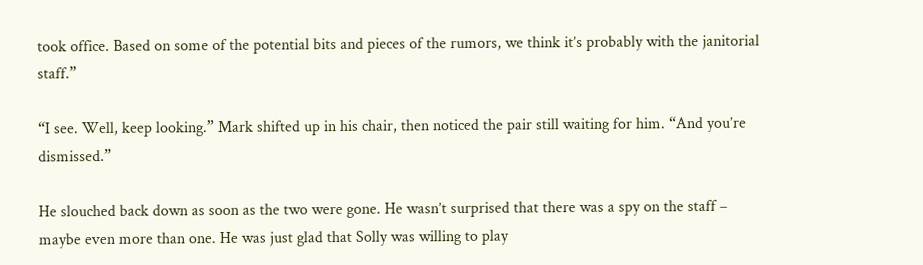took office. Based on some of the potential bits and pieces of the rumors, we think it’s probably with the janitorial staff.”

“I see. Well, keep looking.” Mark shifted up in his chair, then noticed the pair still waiting for him. “And you’re dismissed.”

He slouched back down as soon as the two were gone. He wasn’t surprised that there was a spy on the staff – maybe even more than one. He was just glad that Solly was willing to play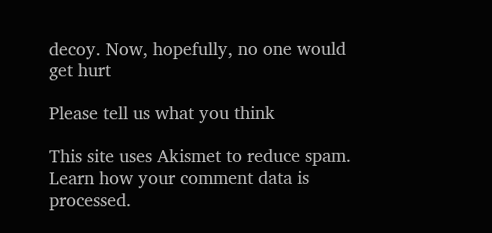decoy. Now, hopefully, no one would get hurt

Please tell us what you think

This site uses Akismet to reduce spam. Learn how your comment data is processed.